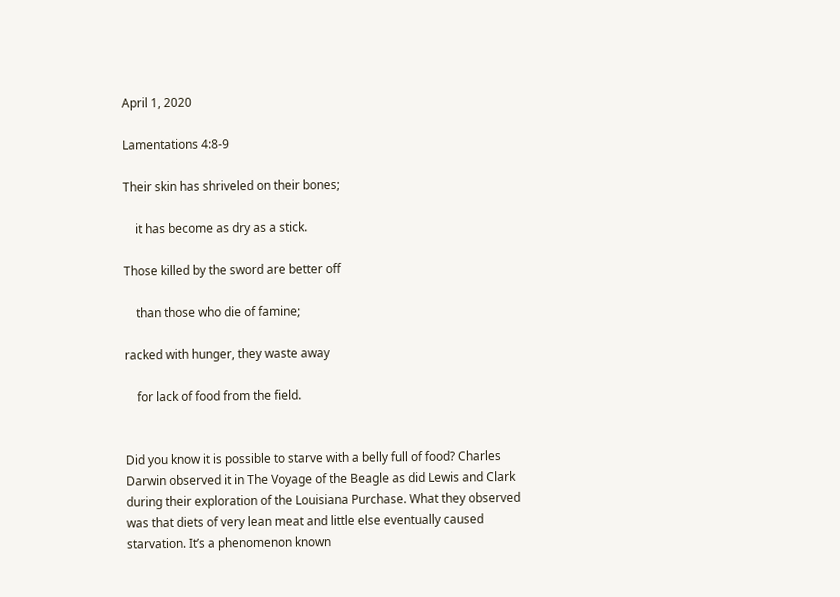April 1, 2020

Lamentations 4:8-9

Their skin has shriveled on their bones;

    it has become as dry as a stick.

Those killed by the sword are better off

    than those who die of famine;

racked with hunger, they waste away

    for lack of food from the field.


Did you know it is possible to starve with a belly full of food? Charles Darwin observed it in The Voyage of the Beagle as did Lewis and Clark during their exploration of the Louisiana Purchase. What they observed was that diets of very lean meat and little else eventually caused starvation. It’s a phenomenon known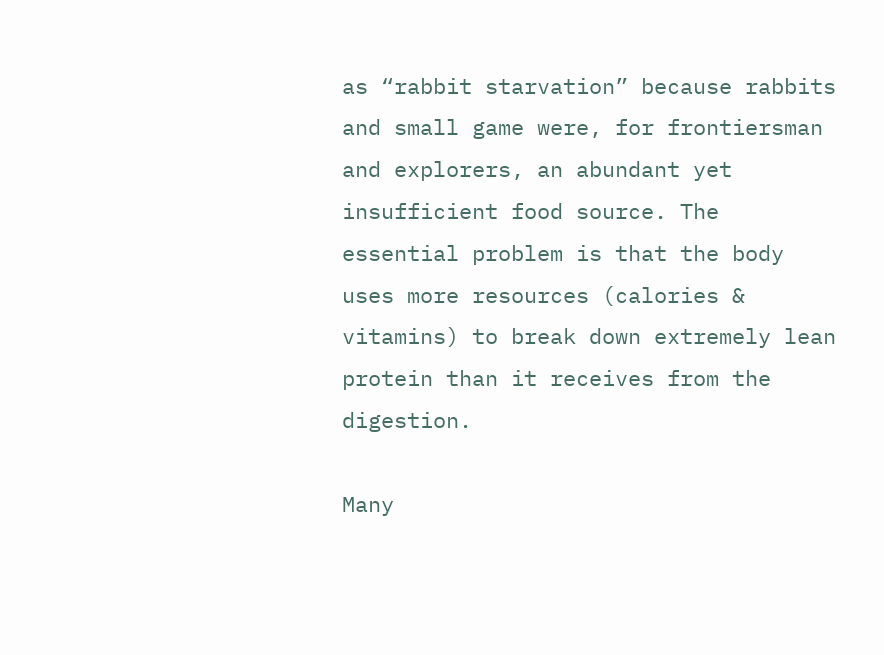as “rabbit starvation” because rabbits and small game were, for frontiersman and explorers, an abundant yet insufficient food source. The essential problem is that the body uses more resources (calories & vitamins) to break down extremely lean protein than it receives from the digestion.

Many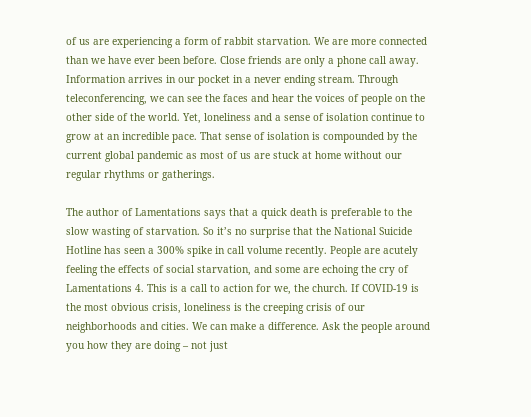of us are experiencing a form of rabbit starvation. We are more connected than we have ever been before. Close friends are only a phone call away. Information arrives in our pocket in a never ending stream. Through teleconferencing, we can see the faces and hear the voices of people on the other side of the world. Yet, loneliness and a sense of isolation continue to grow at an incredible pace. That sense of isolation is compounded by the current global pandemic as most of us are stuck at home without our regular rhythms or gatherings.

The author of Lamentations says that a quick death is preferable to the slow wasting of starvation. So it’s no surprise that the National Suicide Hotline has seen a 300% spike in call volume recently. People are acutely feeling the effects of social starvation, and some are echoing the cry of Lamentations 4. This is a call to action for we, the church. If COVID-19 is the most obvious crisis, loneliness is the creeping crisis of our neighborhoods and cities. We can make a difference. Ask the people around you how they are doing – not just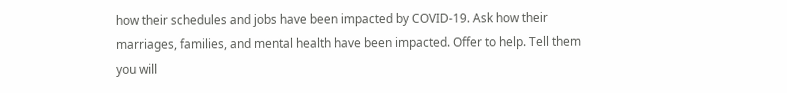how their schedules and jobs have been impacted by COVID-19. Ask how their marriages, families, and mental health have been impacted. Offer to help. Tell them you will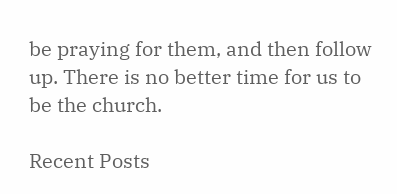be praying for them, and then follow up. There is no better time for us to be the church.

Recent Posts